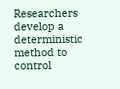Researchers develop a deterministic method to control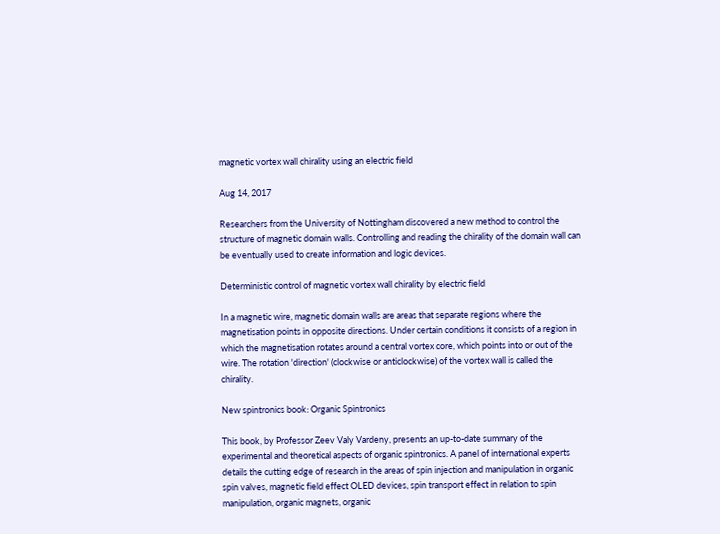magnetic vortex wall chirality using an electric field

Aug 14, 2017

Researchers from the University of Nottingham discovered a new method to control the structure of magnetic domain walls. Controlling and reading the chirality of the domain wall can be eventually used to create information and logic devices.

Deterministic control of magnetic vortex wall chirality by electric field

In a magnetic wire, magnetic domain walls are areas that separate regions where the magnetisation points in opposite directions. Under certain conditions it consists of a region in which the magnetisation rotates around a central vortex core, which points into or out of the wire. The rotation 'direction' (clockwise or anticlockwise) of the vortex wall is called the chirality.

New spintronics book: Organic Spintronics

This book, by Professor Zeev Valy Vardeny, presents an up-to-date summary of the experimental and theoretical aspects of organic spintronics. A panel of international experts details the cutting edge of research in the areas of spin injection and manipulation in organic spin valves, magnetic field effect OLED devices, spin transport effect in relation to spin manipulation, organic magnets, organic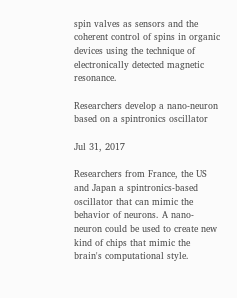spin valves as sensors and the coherent control of spins in organic devices using the technique of electronically detected magnetic resonance.

Researchers develop a nano-neuron based on a spintronics oscillator

Jul 31, 2017

Researchers from France, the US and Japan a spintronics-based oscillator that can mimic the behavior of neurons. A nano-neuron could be used to create new kind of chips that mimic the brain's computational style.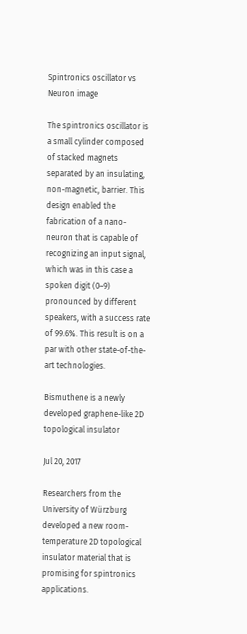Spintronics oscillator vs Neuron image

The spintronics oscillator is a small cylinder composed of stacked magnets separated by an insulating, non-magnetic, barrier. This design enabled the fabrication of a nano-neuron that is capable of recognizing an input signal, which was in this case a spoken digit (0–9) pronounced by different speakers, with a success rate of 99.6%. This result is on a par with other state-of-the-art technologies.

Bismuthene is a newly developed graphene-like 2D topological insulator

Jul 20, 2017

Researchers from the University of Würzburg developed a new room-temperature 2D topological insulator material that is promising for spintronics applications.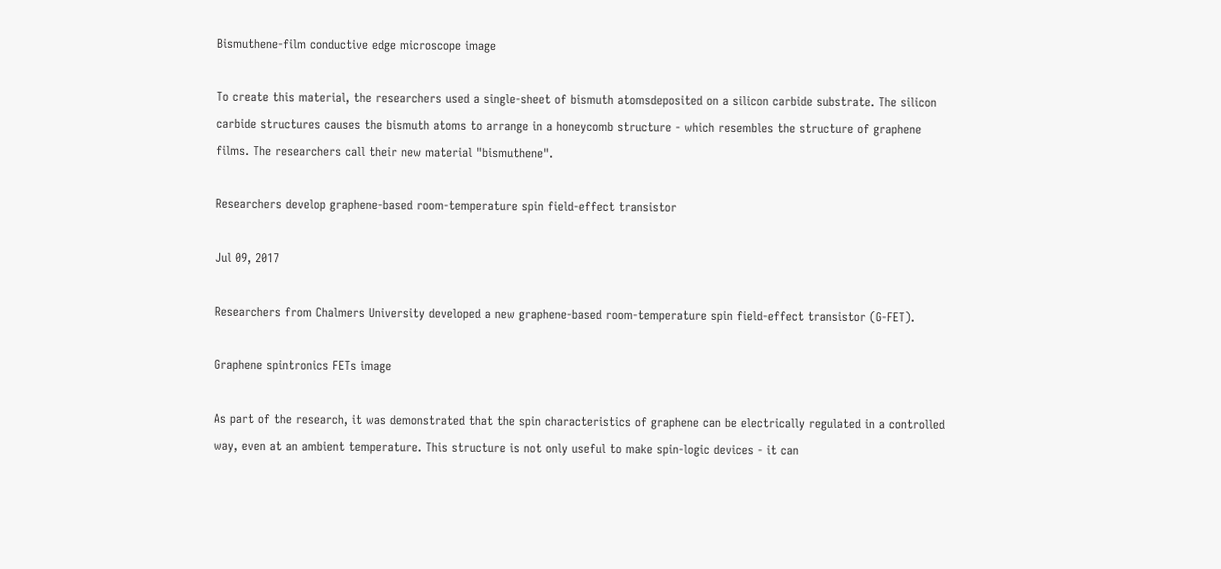Bismuthene-film conductive edge microscope image

To create this material, the researchers used a single-sheet of bismuth atomsdeposited on a silicon carbide substrate. The silicon carbide structures causes the bismuth atoms to arrange in a honeycomb structure - which resembles the structure of graphene films. The researchers call their new material "bismuthene".

Researchers develop graphene-based room-temperature spin field-effect transistor

Jul 09, 2017

Researchers from Chalmers University developed a new graphene-based room-temperature spin field-effect transistor (G-FET).

Graphene spintronics FETs image

As part of the research, it was demonstrated that the spin characteristics of graphene can be electrically regulated in a controlled way, even at an ambient temperature. This structure is not only useful to make spin-logic devices - it can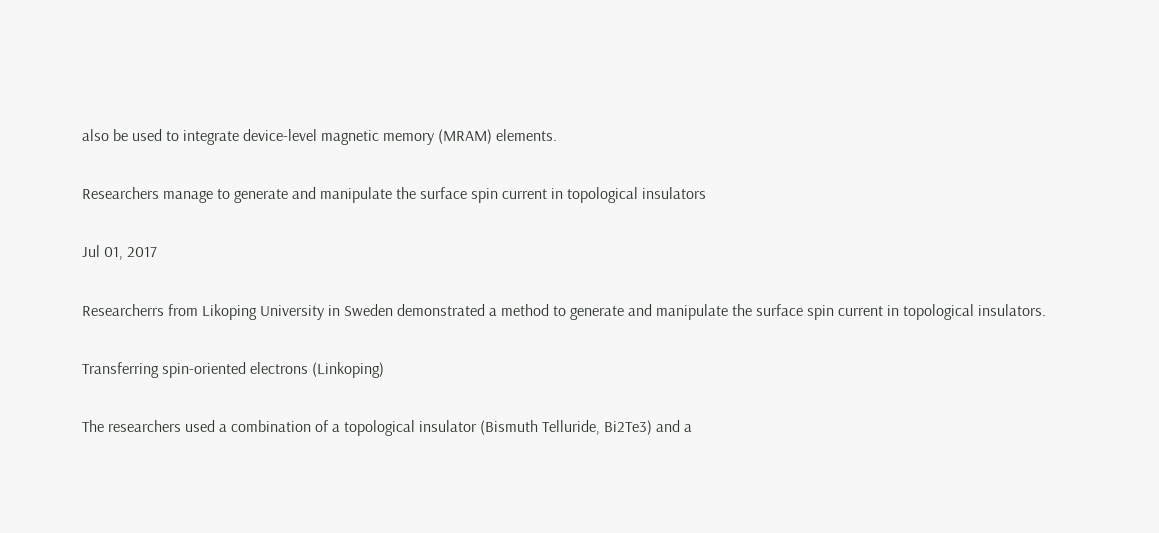also be used to integrate device-level magnetic memory (MRAM) elements.

Researchers manage to generate and manipulate the surface spin current in topological insulators

Jul 01, 2017

Researcherrs from Likoping University in Sweden demonstrated a method to generate and manipulate the surface spin current in topological insulators.

Transferring spin-oriented electrons (Linkoping)

The researchers used a combination of a topological insulator (Bismuth Telluride, Bi2Te3) and a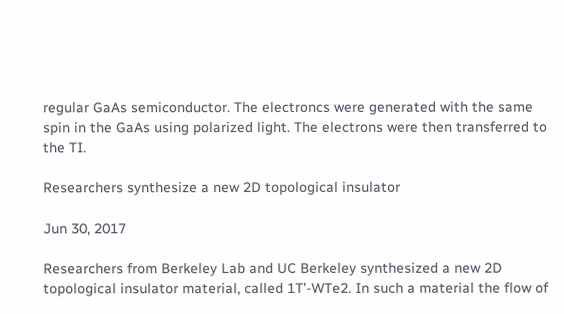regular GaAs semiconductor. The electroncs were generated with the same spin in the GaAs using polarized light. The electrons were then transferred to the TI.

Researchers synthesize a new 2D topological insulator

Jun 30, 2017

Researchers from Berkeley Lab and UC Berkeley synthesized a new 2D topological insulator material, called 1T’-WTe2. In such a material the flow of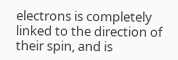electrons is completely linked to the direction of their spin, and is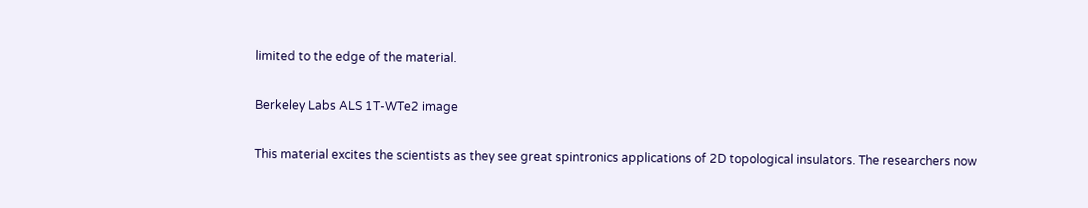limited to the edge of the material.

Berkeley Labs ALS 1T-WTe2 image

This material excites the scientists as they see great spintronics applications of 2D topological insulators. The researchers now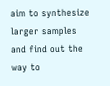aim to synthesize larger samples and find out the way to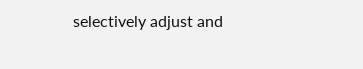selectively adjust and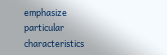emphasize particular characteristics